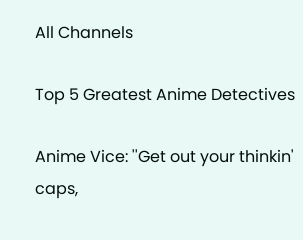All Channels

Top 5 Greatest Anime Detectives

Anime Vice: ''Get out your thinkin' caps,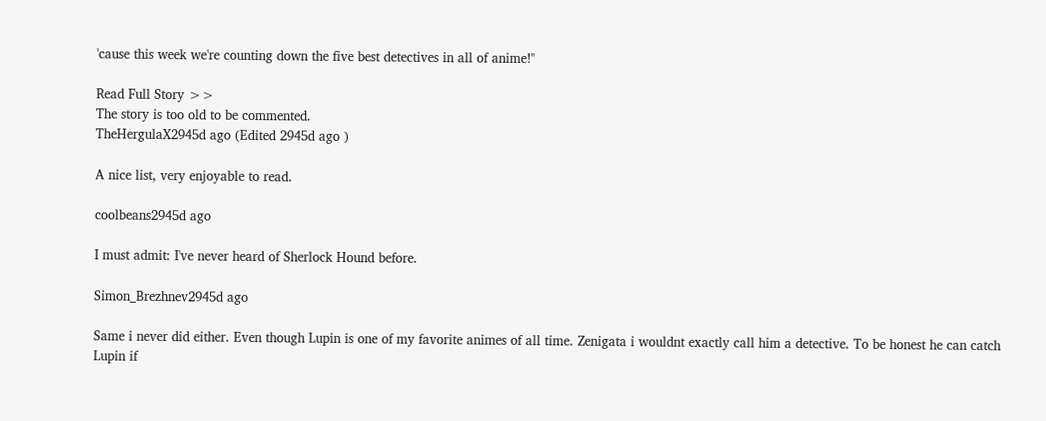'cause this week we're counting down the five best detectives in all of anime!''

Read Full Story >>
The story is too old to be commented.
TheHergulaX2945d ago (Edited 2945d ago )

A nice list, very enjoyable to read.

coolbeans2945d ago

I must admit: I've never heard of Sherlock Hound before.

Simon_Brezhnev2945d ago

Same i never did either. Even though Lupin is one of my favorite animes of all time. Zenigata i wouldnt exactly call him a detective. To be honest he can catch Lupin if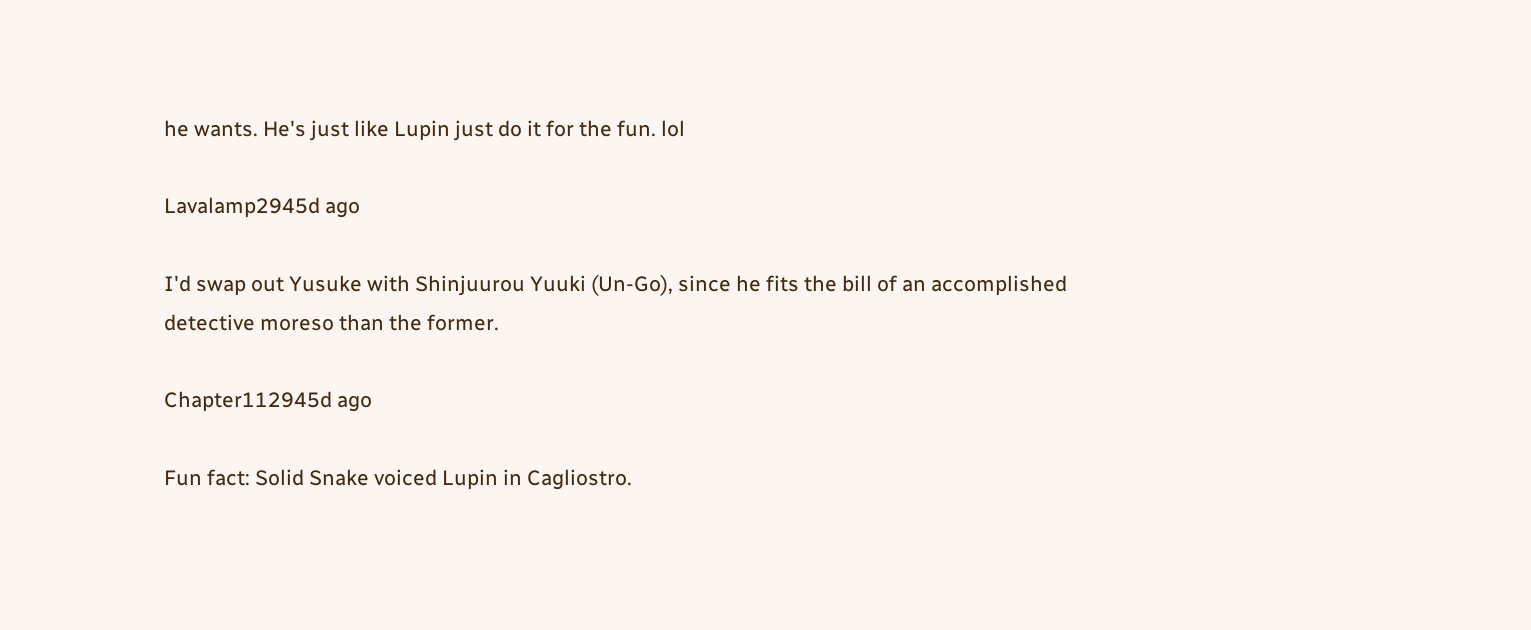he wants. He's just like Lupin just do it for the fun. lol

Lavalamp2945d ago

I'd swap out Yusuke with Shinjuurou Yuuki (Un-Go), since he fits the bill of an accomplished detective moreso than the former.

Chapter112945d ago

Fun fact: Solid Snake voiced Lupin in Cagliostro.